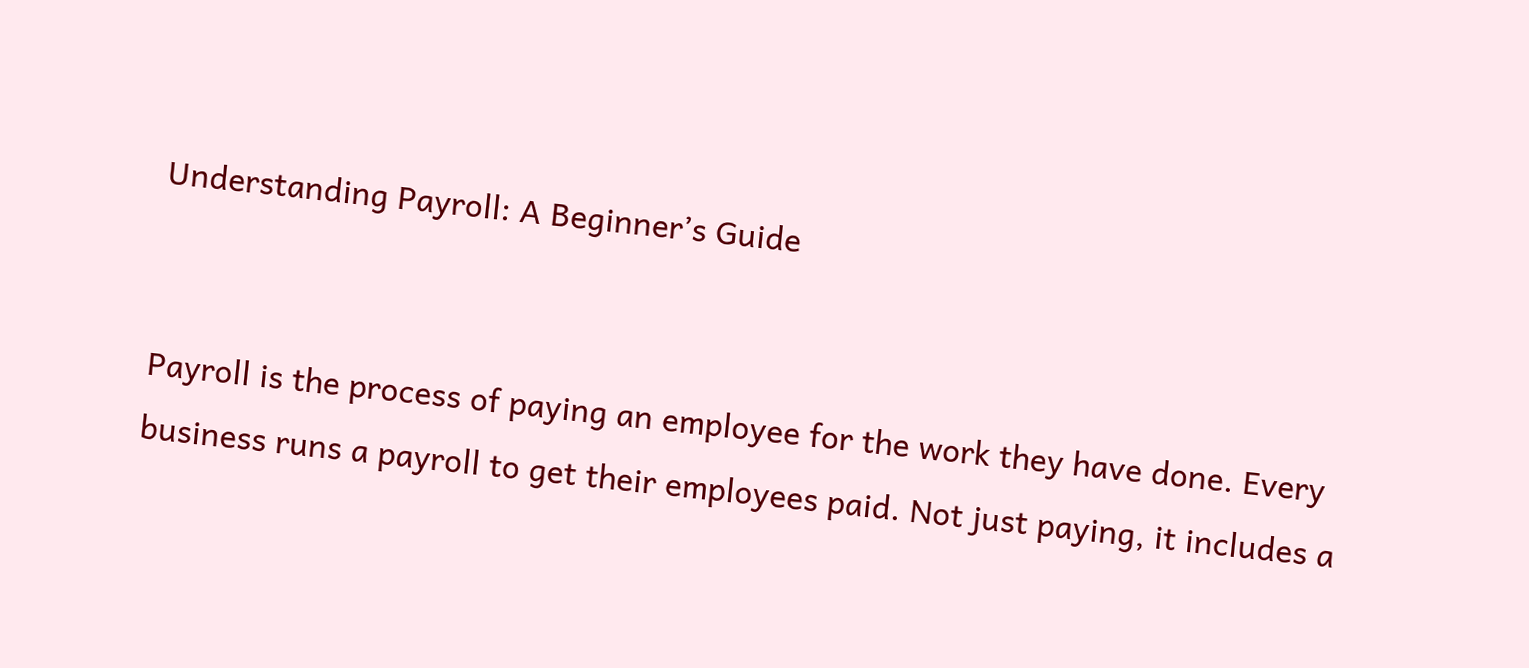Understanding Payroll: A Beginner’s Guide


Payroll is the process of paying an employee for the work they have done. Every business runs a payroll to get their employees paid. Not just paying, it includes a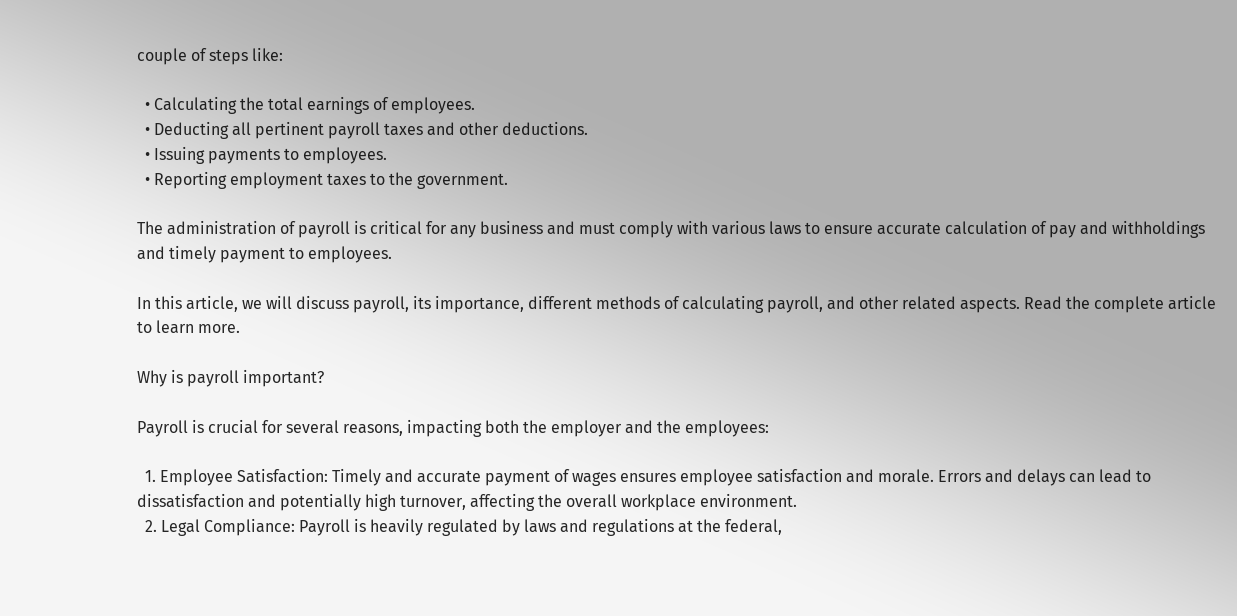couple of steps like:

  • Calculating the total earnings of employees.
  • Deducting all pertinent payroll taxes and other deductions.
  • Issuing payments to employees.
  • Reporting employment taxes to the government.

The administration of payroll is critical for any business and must comply with various laws to ensure accurate calculation of pay and withholdings and timely payment to employees.

In this article, we will discuss payroll, its importance, different methods of calculating payroll, and other related aspects. Read the complete article to learn more.

Why is payroll important?

Payroll is crucial for several reasons, impacting both the employer and the employees:

  1. Employee Satisfaction: Timely and accurate payment of wages ensures employee satisfaction and morale. Errors and delays can lead to dissatisfaction and potentially high turnover, affecting the overall workplace environment.
  2. Legal Compliance: Payroll is heavily regulated by laws and regulations at the federal,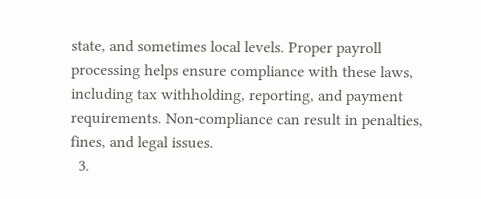state, and sometimes local levels. Proper payroll processing helps ensure compliance with these laws, including tax withholding, reporting, and payment requirements. Non-compliance can result in penalties, fines, and legal issues.
  3.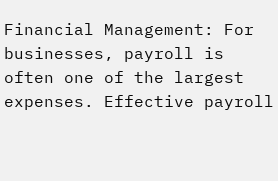Financial Management: For businesses, payroll is often one of the largest expenses. Effective payroll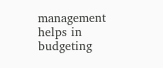management helps in budgeting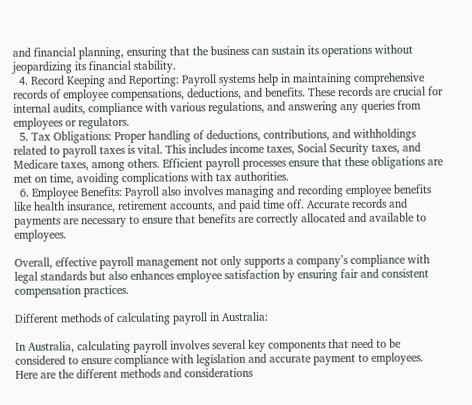and financial planning, ensuring that the business can sustain its operations without jeopardizing its financial stability.
  4. Record Keeping and Reporting: Payroll systems help in maintaining comprehensive records of employee compensations, deductions, and benefits. These records are crucial for internal audits, compliance with various regulations, and answering any queries from employees or regulators.
  5. Tax Obligations: Proper handling of deductions, contributions, and withholdings related to payroll taxes is vital. This includes income taxes, Social Security taxes, and Medicare taxes, among others. Efficient payroll processes ensure that these obligations are met on time, avoiding complications with tax authorities.
  6. Employee Benefits: Payroll also involves managing and recording employee benefits like health insurance, retirement accounts, and paid time off. Accurate records and payments are necessary to ensure that benefits are correctly allocated and available to employees.

Overall, effective payroll management not only supports a company’s compliance with legal standards but also enhances employee satisfaction by ensuring fair and consistent compensation practices.

Different methods of calculating payroll in Australia:

In Australia, calculating payroll involves several key components that need to be considered to ensure compliance with legislation and accurate payment to employees. Here are the different methods and considerations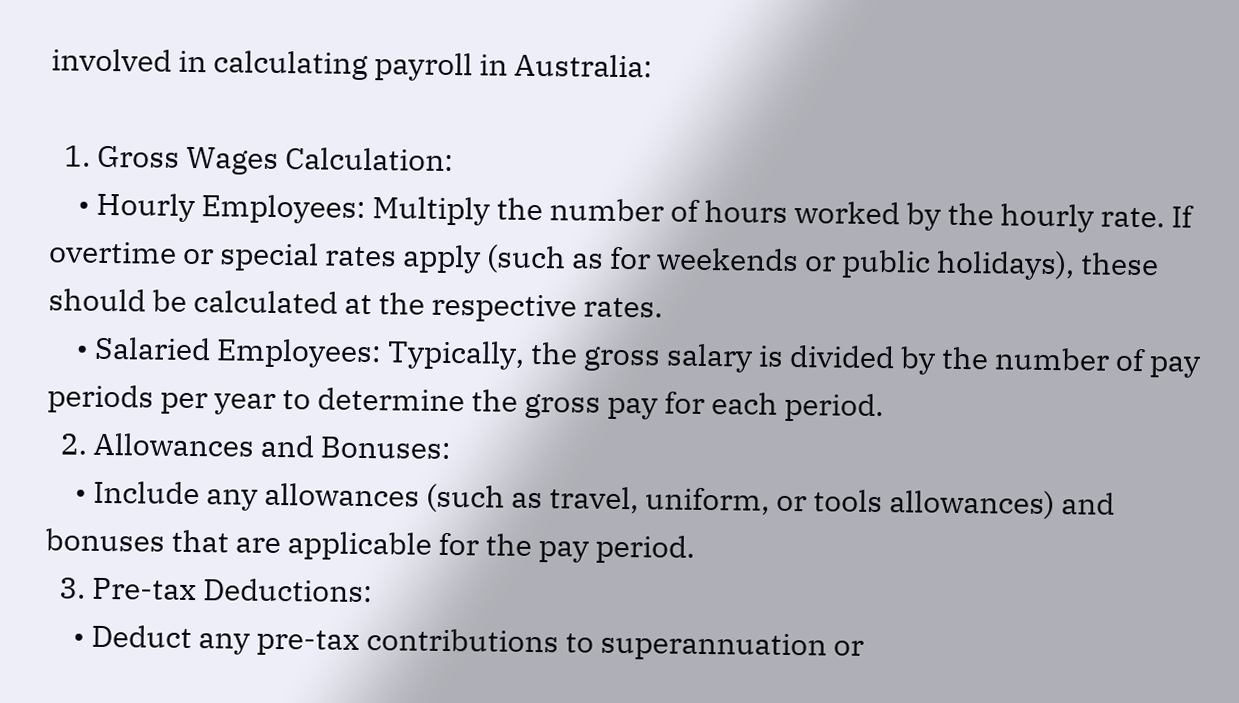involved in calculating payroll in Australia:

  1. Gross Wages Calculation:
    • Hourly Employees: Multiply the number of hours worked by the hourly rate. If overtime or special rates apply (such as for weekends or public holidays), these should be calculated at the respective rates.
    • Salaried Employees: Typically, the gross salary is divided by the number of pay periods per year to determine the gross pay for each period.
  2. Allowances and Bonuses:
    • Include any allowances (such as travel, uniform, or tools allowances) and bonuses that are applicable for the pay period.
  3. Pre-tax Deductions:
    • Deduct any pre-tax contributions to superannuation or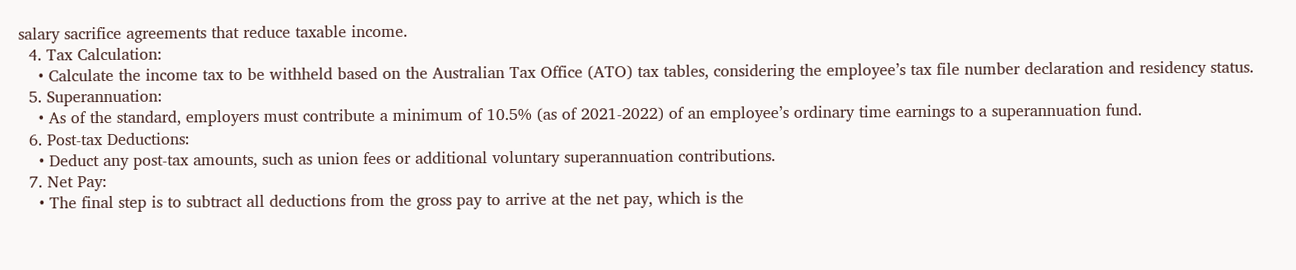salary sacrifice agreements that reduce taxable income.
  4. Tax Calculation:
    • Calculate the income tax to be withheld based on the Australian Tax Office (ATO) tax tables, considering the employee’s tax file number declaration and residency status.
  5. Superannuation:
    • As of the standard, employers must contribute a minimum of 10.5% (as of 2021-2022) of an employee’s ordinary time earnings to a superannuation fund.
  6. Post-tax Deductions:
    • Deduct any post-tax amounts, such as union fees or additional voluntary superannuation contributions.
  7. Net Pay:
    • The final step is to subtract all deductions from the gross pay to arrive at the net pay, which is the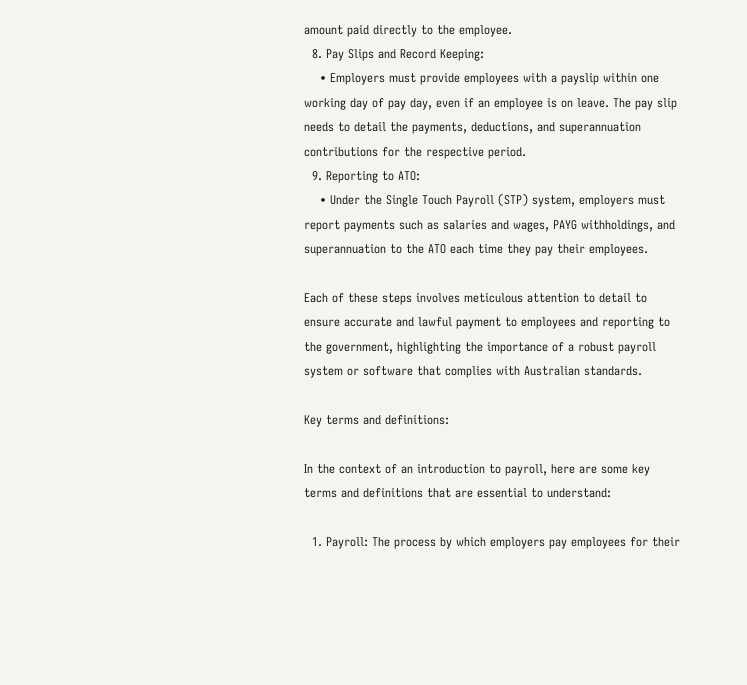amount paid directly to the employee.
  8. Pay Slips and Record Keeping:
    • Employers must provide employees with a payslip within one working day of pay day, even if an employee is on leave. The pay slip needs to detail the payments, deductions, and superannuation contributions for the respective period.
  9. Reporting to ATO:
    • Under the Single Touch Payroll (STP) system, employers must report payments such as salaries and wages, PAYG withholdings, and superannuation to the ATO each time they pay their employees.

Each of these steps involves meticulous attention to detail to ensure accurate and lawful payment to employees and reporting to the government, highlighting the importance of a robust payroll system or software that complies with Australian standards.

Key terms and definitions:

In the context of an introduction to payroll, here are some key terms and definitions that are essential to understand:

  1. Payroll: The process by which employers pay employees for their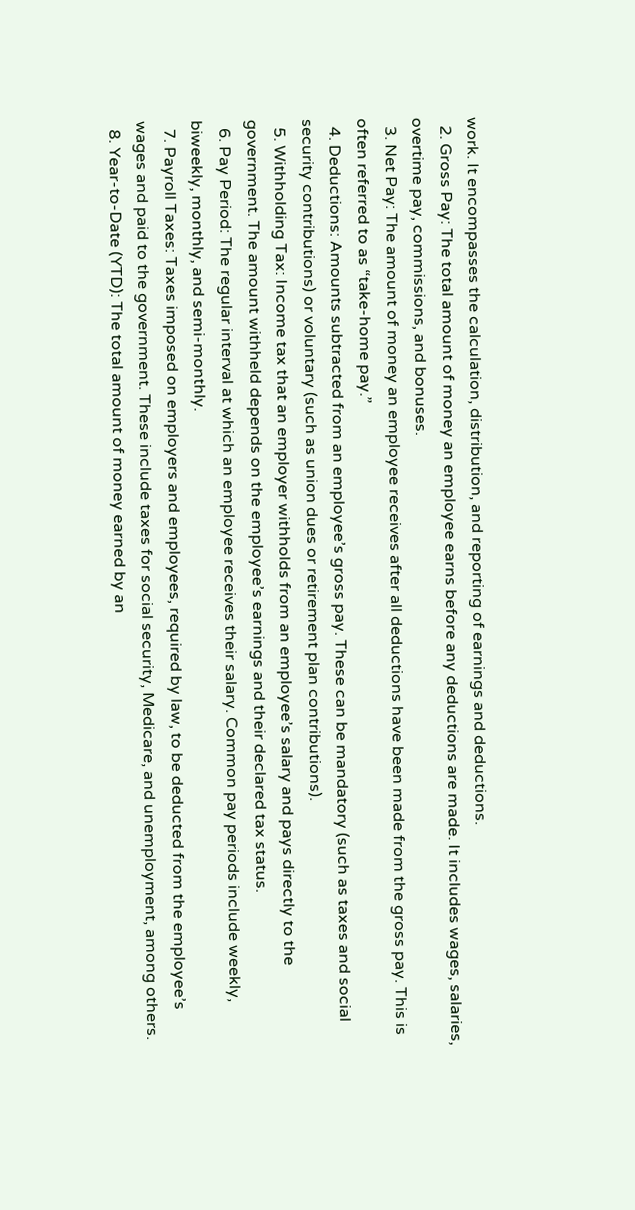work. It encompasses the calculation, distribution, and reporting of earnings and deductions.
  2. Gross Pay: The total amount of money an employee earns before any deductions are made. It includes wages, salaries, overtime pay, commissions, and bonuses.
  3. Net Pay: The amount of money an employee receives after all deductions have been made from the gross pay. This is often referred to as “take-home pay.”
  4. Deductions: Amounts subtracted from an employee’s gross pay. These can be mandatory (such as taxes and social security contributions) or voluntary (such as union dues or retirement plan contributions).
  5. Withholding Tax: Income tax that an employer withholds from an employee’s salary and pays directly to the government. The amount withheld depends on the employee’s earnings and their declared tax status.
  6. Pay Period: The regular interval at which an employee receives their salary. Common pay periods include weekly, biweekly, monthly, and semi-monthly.
  7. Payroll Taxes: Taxes imposed on employers and employees, required by law, to be deducted from the employee’s wages and paid to the government. These include taxes for social security, Medicare, and unemployment, among others.
  8. Year-to-Date (YTD): The total amount of money earned by an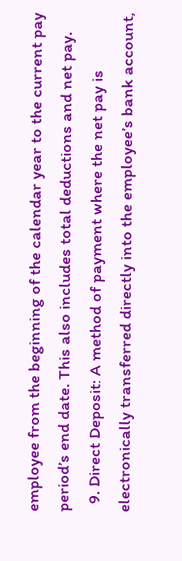employee from the beginning of the calendar year to the current pay period’s end date. This also includes total deductions and net pay.
  9. Direct Deposit: A method of payment where the net pay is electronically transferred directly into the employee’s bank account,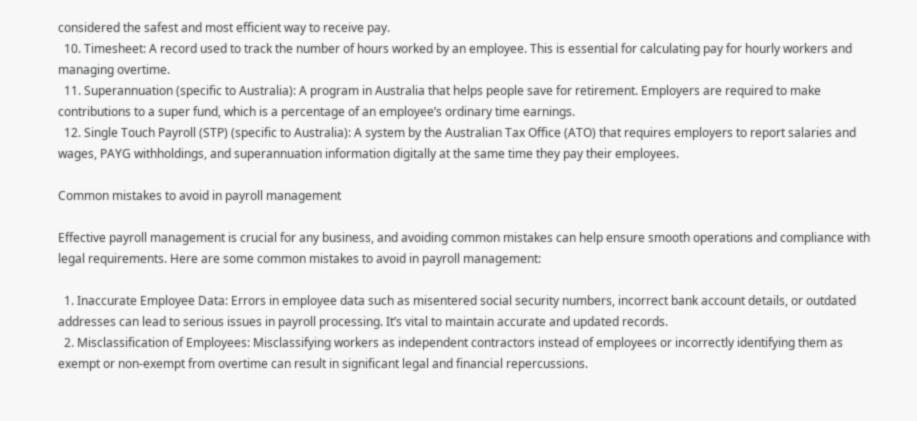considered the safest and most efficient way to receive pay.
  10. Timesheet: A record used to track the number of hours worked by an employee. This is essential for calculating pay for hourly workers and managing overtime.
  11. Superannuation (specific to Australia): A program in Australia that helps people save for retirement. Employers are required to make contributions to a super fund, which is a percentage of an employee’s ordinary time earnings.
  12. Single Touch Payroll (STP) (specific to Australia): A system by the Australian Tax Office (ATO) that requires employers to report salaries and wages, PAYG withholdings, and superannuation information digitally at the same time they pay their employees.

Common mistakes to avoid in payroll management

Effective payroll management is crucial for any business, and avoiding common mistakes can help ensure smooth operations and compliance with legal requirements. Here are some common mistakes to avoid in payroll management:

  1. Inaccurate Employee Data: Errors in employee data such as misentered social security numbers, incorrect bank account details, or outdated addresses can lead to serious issues in payroll processing. It’s vital to maintain accurate and updated records.
  2. Misclassification of Employees: Misclassifying workers as independent contractors instead of employees or incorrectly identifying them as exempt or non-exempt from overtime can result in significant legal and financial repercussions.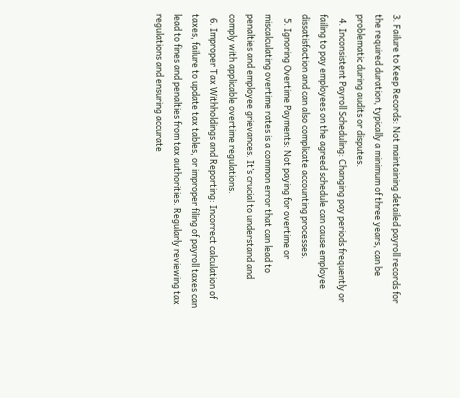3. Failure to Keep Records: Not maintaining detailed payroll records for the required duration, typically a minimum of three years, can be problematic during audits or disputes.
  4. Inconsistent Payroll Scheduling: Changing pay periods frequently or failing to pay employees on the agreed schedule can cause employee dissatisfaction and can also complicate accounting processes.
  5. Ignoring Overtime Payments: Not paying for overtime or miscalculating overtime rates is a common error that can lead to penalties and employee grievances. It’s crucial to understand and comply with applicable overtime regulations.
  6. Improper Tax Withholdings and Reporting: Incorrect calculation of taxes, failure to update tax tables, or improper filing of payroll taxes can lead to fines and penalties from tax authorities. Regularly reviewing tax regulations and ensuring accurate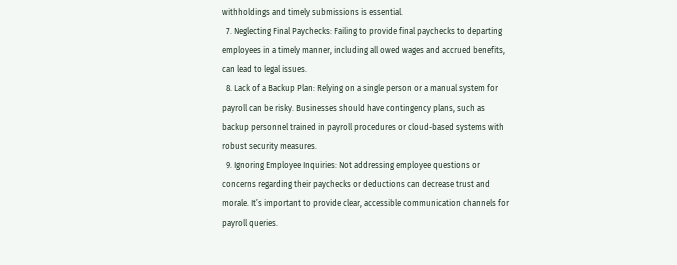withholdings and timely submissions is essential.
  7. Neglecting Final Paychecks: Failing to provide final paychecks to departing employees in a timely manner, including all owed wages and accrued benefits, can lead to legal issues.
  8. Lack of a Backup Plan: Relying on a single person or a manual system for payroll can be risky. Businesses should have contingency plans, such as backup personnel trained in payroll procedures or cloud-based systems with robust security measures.
  9. Ignoring Employee Inquiries: Not addressing employee questions or concerns regarding their paychecks or deductions can decrease trust and morale. It’s important to provide clear, accessible communication channels for payroll queries.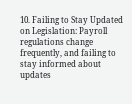10. Failing to Stay Updated on Legislation: Payroll regulations change frequently, and failing to stay informed about updates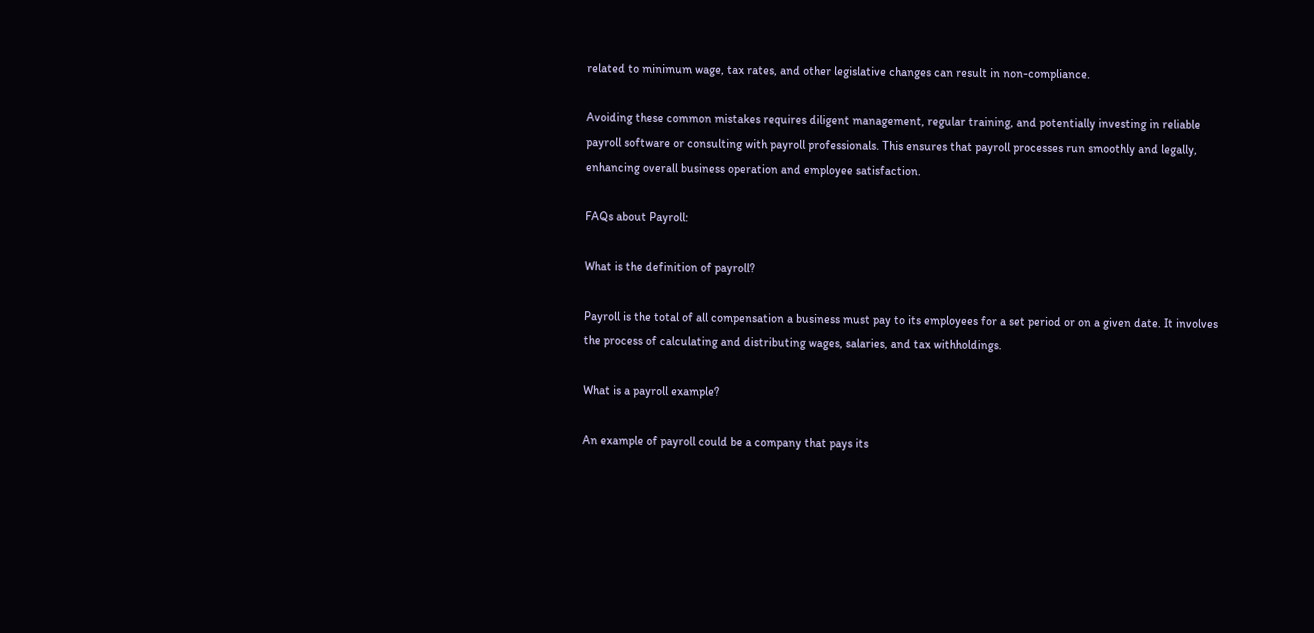related to minimum wage, tax rates, and other legislative changes can result in non-compliance.

Avoiding these common mistakes requires diligent management, regular training, and potentially investing in reliable payroll software or consulting with payroll professionals. This ensures that payroll processes run smoothly and legally, enhancing overall business operation and employee satisfaction.

FAQs about Payroll:

What is the definition of payroll?

Payroll is the total of all compensation a business must pay to its employees for a set period or on a given date. It involves the process of calculating and distributing wages, salaries, and tax withholdings.

What is a payroll example?

An example of payroll could be a company that pays its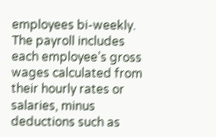employees bi-weekly. The payroll includes each employee’s gross wages calculated from their hourly rates or salaries, minus deductions such as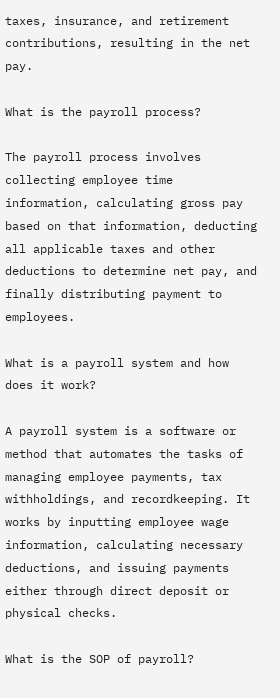taxes, insurance, and retirement contributions, resulting in the net pay.

What is the payroll process?

The payroll process involves collecting employee time information, calculating gross pay based on that information, deducting all applicable taxes and other deductions to determine net pay, and finally distributing payment to employees.

What is a payroll system and how does it work?

A payroll system is a software or method that automates the tasks of managing employee payments, tax withholdings, and recordkeeping. It works by inputting employee wage information, calculating necessary deductions, and issuing payments either through direct deposit or physical checks.

What is the SOP of payroll?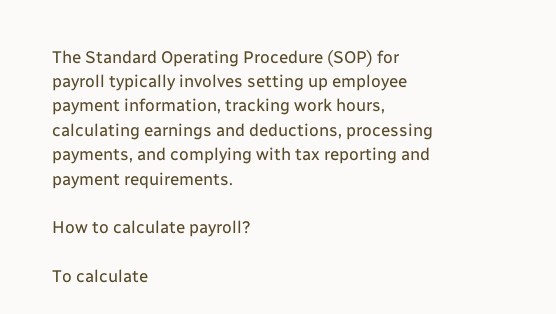The Standard Operating Procedure (SOP) for payroll typically involves setting up employee payment information, tracking work hours, calculating earnings and deductions, processing payments, and complying with tax reporting and payment requirements.

How to calculate payroll?

To calculate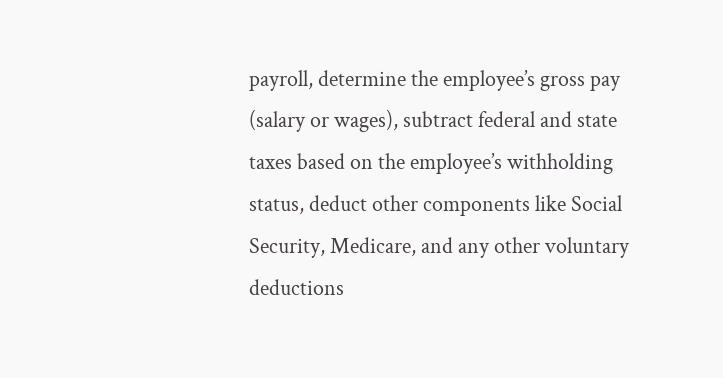payroll, determine the employee’s gross pay (salary or wages), subtract federal and state taxes based on the employee’s withholding status, deduct other components like Social Security, Medicare, and any other voluntary deductions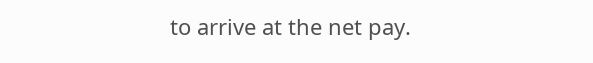to arrive at the net pay.